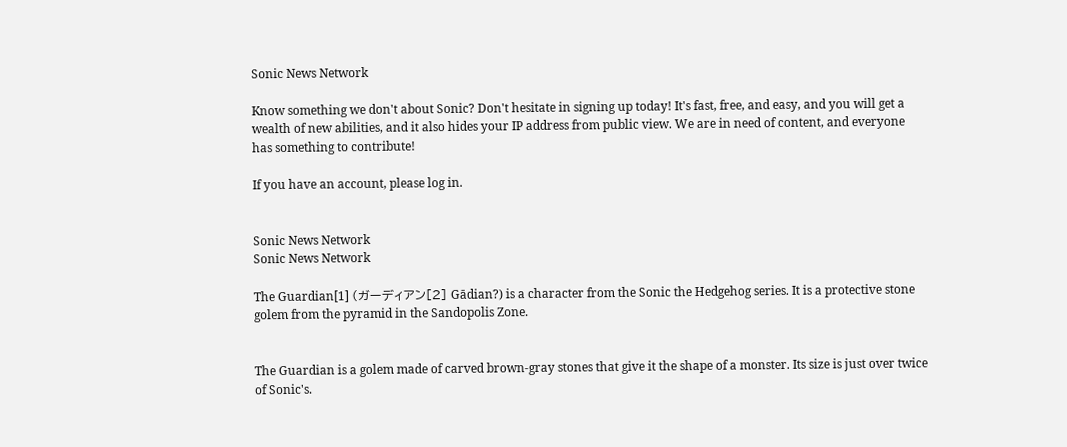Sonic News Network

Know something we don't about Sonic? Don't hesitate in signing up today! It's fast, free, and easy, and you will get a wealth of new abilities, and it also hides your IP address from public view. We are in need of content, and everyone has something to contribute!

If you have an account, please log in.


Sonic News Network
Sonic News Network

The Guardian[1] (ガーディアン[2] Gādian?) is a character from the Sonic the Hedgehog series. It is a protective stone golem from the pyramid in the Sandopolis Zone.


The Guardian is a golem made of carved brown-gray stones that give it the shape of a monster. Its size is just over twice of Sonic's.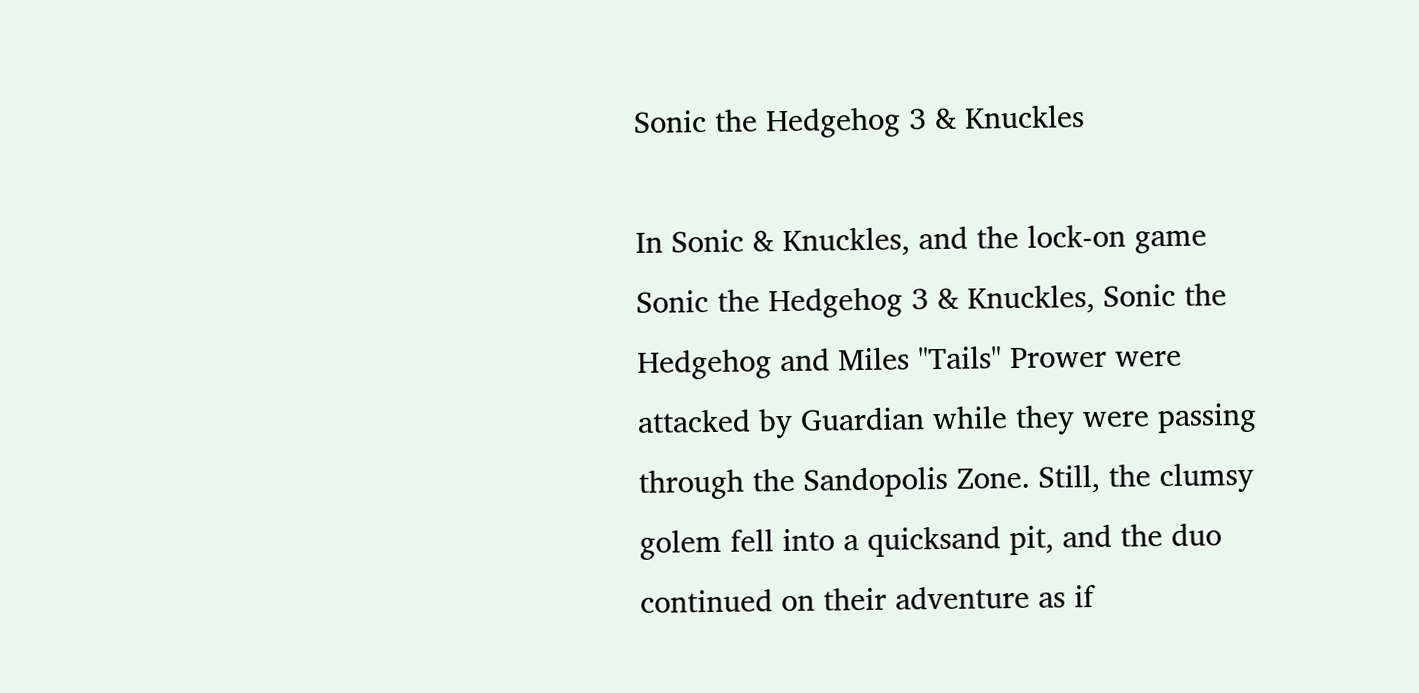Sonic the Hedgehog 3 & Knuckles

In Sonic & Knuckles, and the lock-on game Sonic the Hedgehog 3 & Knuckles, Sonic the Hedgehog and Miles "Tails" Prower were attacked by Guardian while they were passing through the Sandopolis Zone. Still, the clumsy golem fell into a quicksand pit, and the duo continued on their adventure as if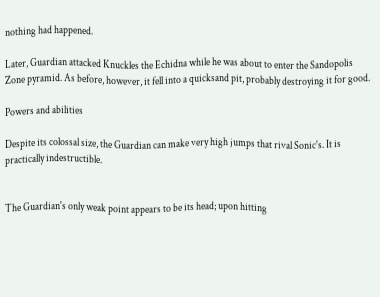nothing had happened.

Later, Guardian attacked Knuckles the Echidna while he was about to enter the Sandopolis Zone pyramid. As before, however, it fell into a quicksand pit, probably destroying it for good.

Powers and abilities

Despite its colossal size, the Guardian can make very high jumps that rival Sonic's. It is practically indestructible.


The Guardian's only weak point appears to be its head; upon hitting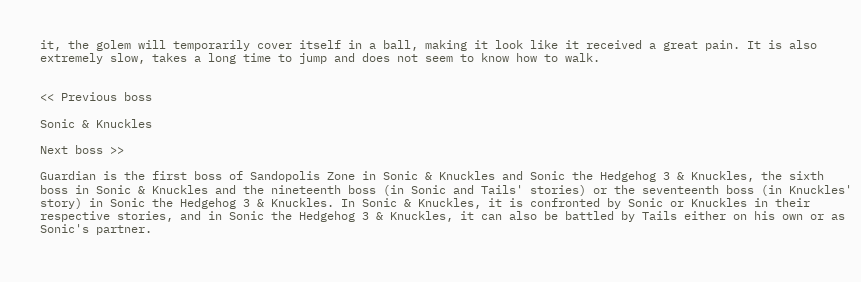it, the golem will temporarily cover itself in a ball, making it look like it received a great pain. It is also extremely slow, takes a long time to jump and does not seem to know how to walk.


<< Previous boss

Sonic & Knuckles

Next boss >>

Guardian is the first boss of Sandopolis Zone in Sonic & Knuckles and Sonic the Hedgehog 3 & Knuckles, the sixth boss in Sonic & Knuckles and the nineteenth boss (in Sonic and Tails' stories) or the seventeenth boss (in Knuckles' story) in Sonic the Hedgehog 3 & Knuckles. In Sonic & Knuckles, it is confronted by Sonic or Knuckles in their respective stories, and in Sonic the Hedgehog 3 & Knuckles, it can also be battled by Tails either on his own or as Sonic's partner.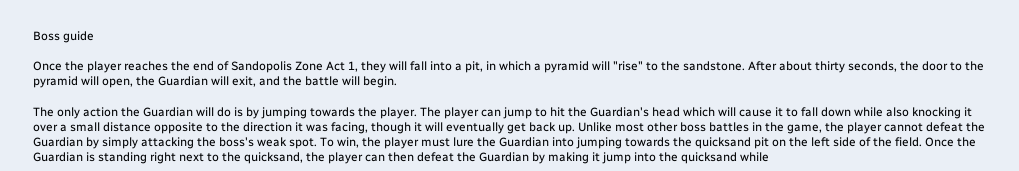Boss guide

Once the player reaches the end of Sandopolis Zone Act 1, they will fall into a pit, in which a pyramid will "rise" to the sandstone. After about thirty seconds, the door to the pyramid will open, the Guardian will exit, and the battle will begin.

The only action the Guardian will do is by jumping towards the player. The player can jump to hit the Guardian's head which will cause it to fall down while also knocking it over a small distance opposite to the direction it was facing, though it will eventually get back up. Unlike most other boss battles in the game, the player cannot defeat the Guardian by simply attacking the boss's weak spot. To win, the player must lure the Guardian into jumping towards the quicksand pit on the left side of the field. Once the Guardian is standing right next to the quicksand, the player can then defeat the Guardian by making it jump into the quicksand while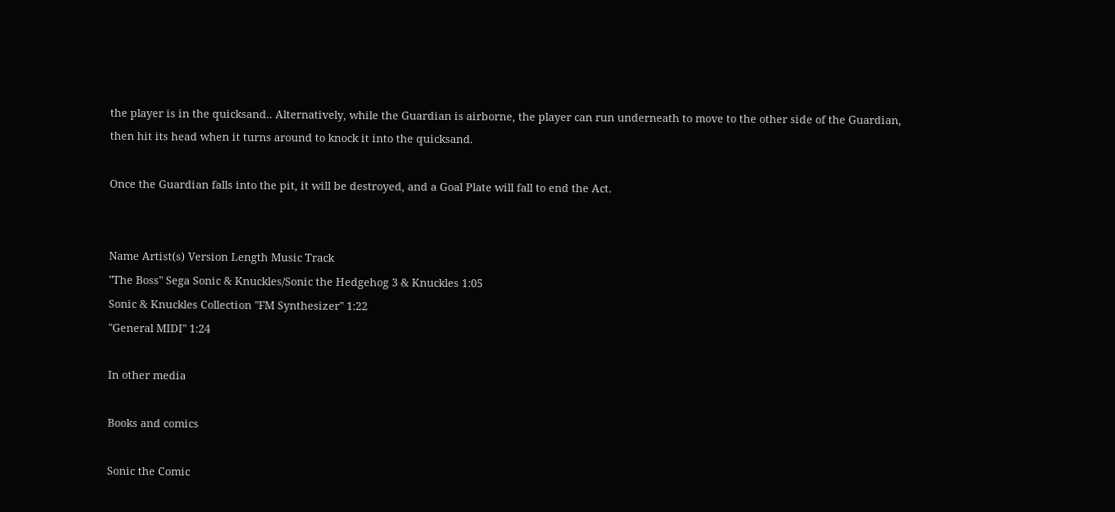the player is in the quicksand.. Alternatively, while the Guardian is airborne, the player can run underneath to move to the other side of the Guardian, then hit its head when it turns around to knock it into the quicksand.

Once the Guardian falls into the pit, it will be destroyed, and a Goal Plate will fall to end the Act.


Name Artist(s) Version Length Music Track
"The Boss" Sega Sonic & Knuckles/Sonic the Hedgehog 3 & Knuckles 1:05
Sonic & Knuckles Collection "FM Synthesizer" 1:22
"General MIDI" 1:24

In other media

Books and comics

Sonic the Comic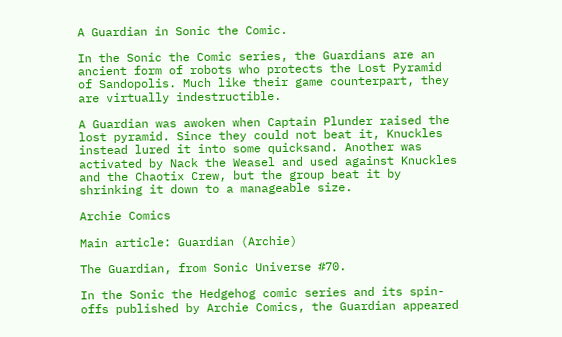A Guardian in Sonic the Comic.

In the Sonic the Comic series, the Guardians are an ancient form of robots who protects the Lost Pyramid of Sandopolis. Much like their game counterpart, they are virtually indestructible.

A Guardian was awoken when Captain Plunder raised the lost pyramid. Since they could not beat it, Knuckles instead lured it into some quicksand. Another was activated by Nack the Weasel and used against Knuckles and the Chaotix Crew, but the group beat it by shrinking it down to a manageable size.

Archie Comics

Main article: Guardian (Archie)

The Guardian, from Sonic Universe #70.

In the Sonic the Hedgehog comic series and its spin-offs published by Archie Comics, the Guardian appeared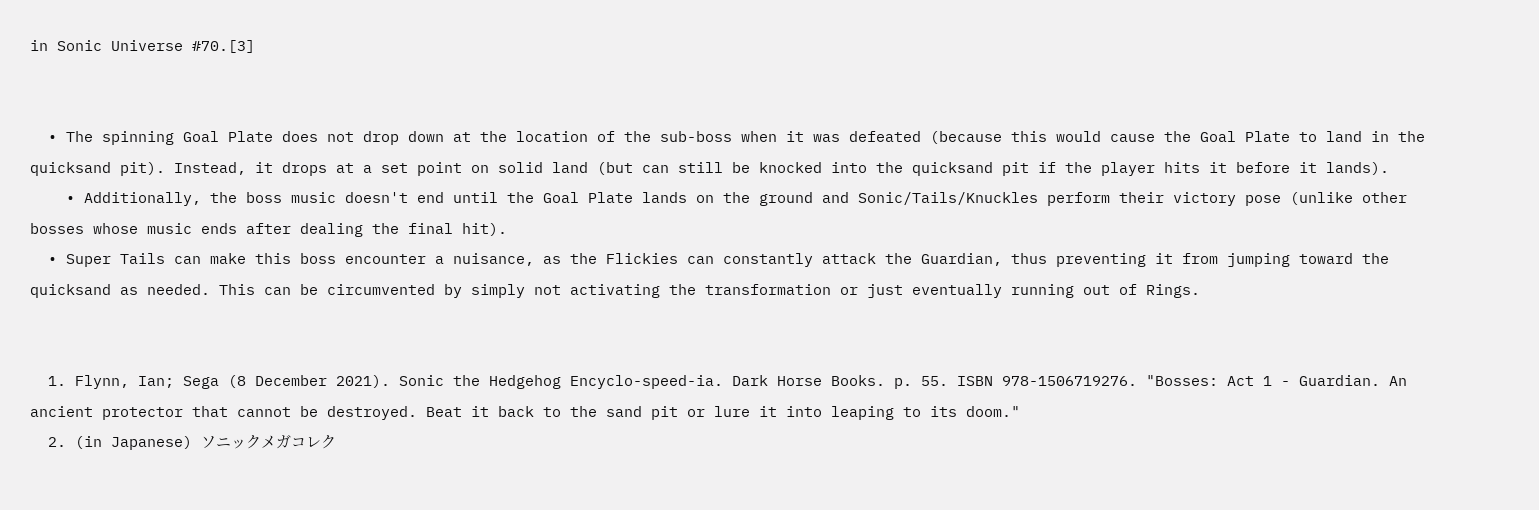in Sonic Universe #70.[3]


  • The spinning Goal Plate does not drop down at the location of the sub-boss when it was defeated (because this would cause the Goal Plate to land in the quicksand pit). Instead, it drops at a set point on solid land (but can still be knocked into the quicksand pit if the player hits it before it lands).
    • Additionally, the boss music doesn't end until the Goal Plate lands on the ground and Sonic/Tails/Knuckles perform their victory pose (unlike other bosses whose music ends after dealing the final hit).
  • Super Tails can make this boss encounter a nuisance, as the Flickies can constantly attack the Guardian, thus preventing it from jumping toward the quicksand as needed. This can be circumvented by simply not activating the transformation or just eventually running out of Rings.


  1. Flynn, Ian; Sega (8 December 2021). Sonic the Hedgehog Encyclo-speed-ia. Dark Horse Books. p. 55. ISBN 978-1506719276. "Bosses: Act 1 - Guardian. An ancient protector that cannot be destroyed. Beat it back to the sand pit or lure it into leaping to its doom."
  2. (in Japanese) ソニックメガコレク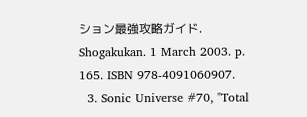ション最強攻略ガイド. Shogakukan. 1 March 2003. p. 165. ISBN 978-4091060907.
  3. Sonic Universe #70, "Total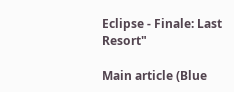Eclipse - Finale: Last Resort"

Main article (Blue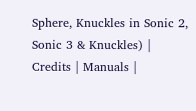Sphere, Knuckles in Sonic 2, Sonic 3 & Knuckles) | Credits | Manuals |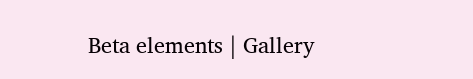Beta elements | Gallery